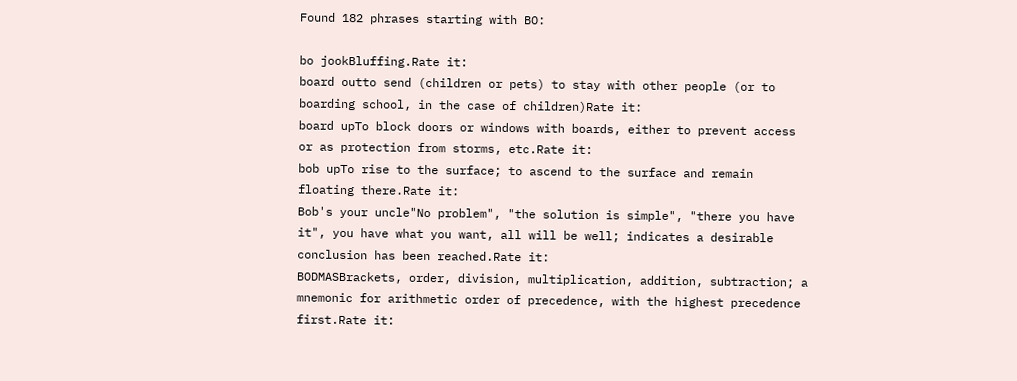Found 182 phrases starting with BO:

bo jookBluffing.Rate it:
board outto send (children or pets) to stay with other people (or to boarding school, in the case of children)Rate it:
board upTo block doors or windows with boards, either to prevent access or as protection from storms, etc.Rate it:
bob upTo rise to the surface; to ascend to the surface and remain floating there.Rate it:
Bob's your uncle"No problem", "the solution is simple", "there you have it", you have what you want, all will be well; indicates a desirable conclusion has been reached.Rate it:
BODMASBrackets, order, division, multiplication, addition, subtraction; a mnemonic for arithmetic order of precedence, with the highest precedence first.Rate it: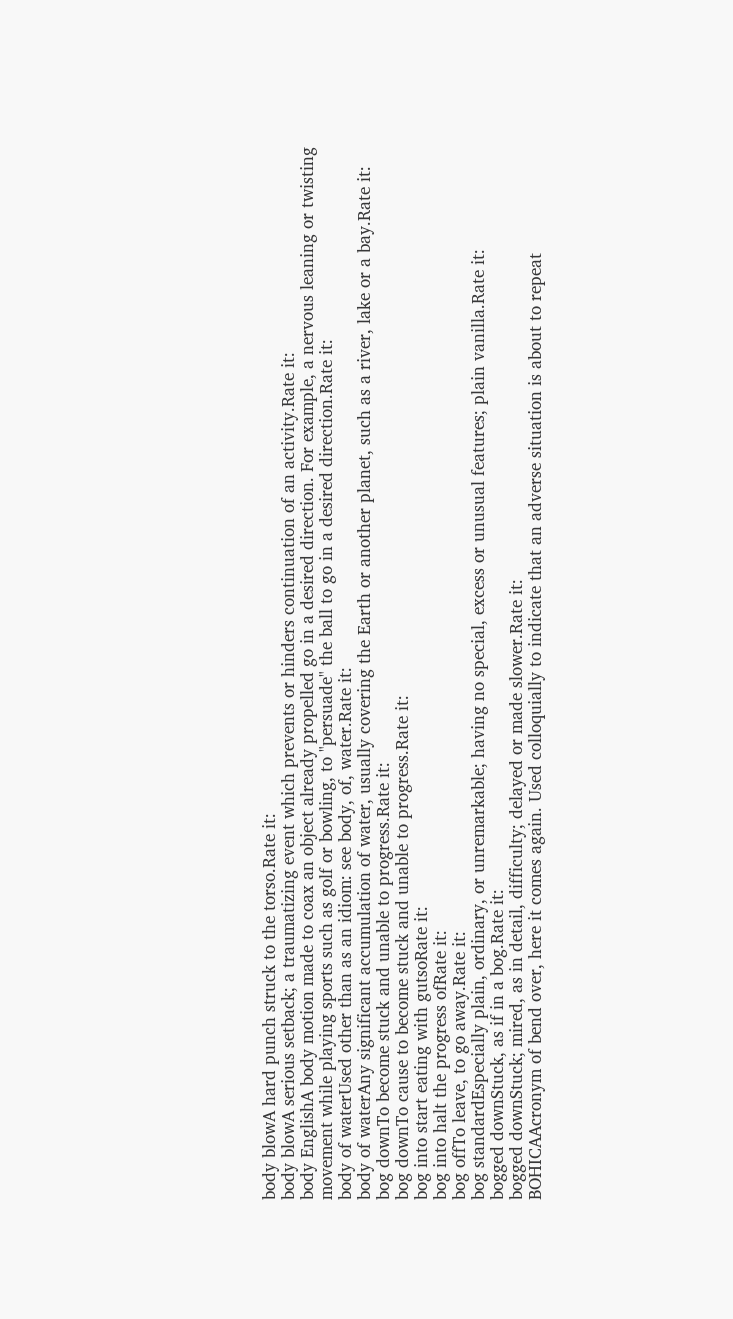body blowA hard punch struck to the torso.Rate it:
body blowA serious setback; a traumatizing event which prevents or hinders continuation of an activity.Rate it:
body EnglishA body motion made to coax an object already propelled go in a desired direction. For example, a nervous leaning or twisting movement while playing sports such as golf or bowling, to "persuade" the ball to go in a desired direction.Rate it:
body of waterUsed other than as an idiom: see body, of, water.Rate it:
body of waterAny significant accumulation of water, usually covering the Earth or another planet, such as a river, lake or a bay.Rate it:
bog downTo become stuck and unable to progress.Rate it:
bog downTo cause to become stuck and unable to progress.Rate it:
bog into start eating with gutsoRate it:
bog into halt the progress ofRate it:
bog offTo leave, to go away.Rate it:
bog standardEspecially plain, ordinary, or unremarkable; having no special, excess or unusual features; plain vanilla.Rate it:
bogged downStuck, as if in a bog.Rate it:
bogged downStuck; mired, as in detail, difficulty; delayed or made slower.Rate it:
BOHICAAcronym of bend over, here it comes again. Used colloquially to indicate that an adverse situation is about to repeat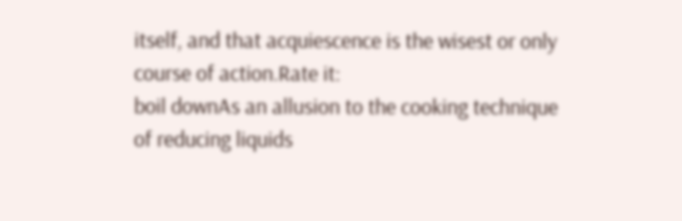itself, and that acquiescence is the wisest or only course of action.Rate it:
boil downAs an allusion to the cooking technique of reducing liquids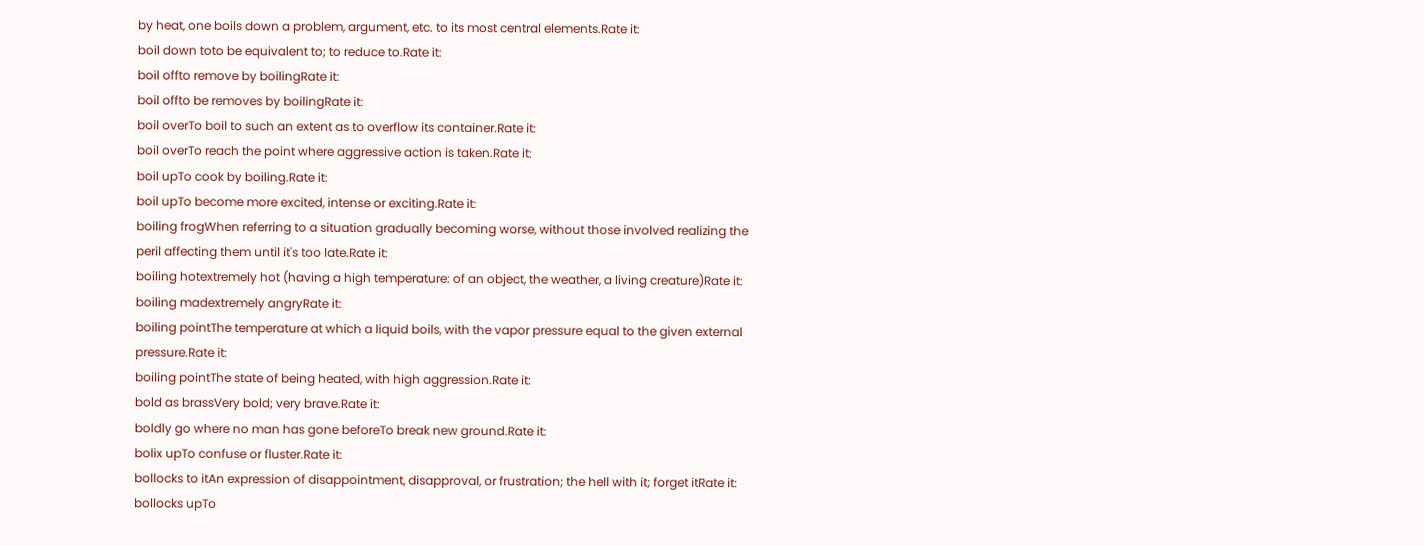by heat, one boils down a problem, argument, etc. to its most central elements.Rate it:
boil down toto be equivalent to; to reduce to.Rate it:
boil offto remove by boilingRate it:
boil offto be removes by boilingRate it:
boil overTo boil to such an extent as to overflow its container.Rate it:
boil overTo reach the point where aggressive action is taken.Rate it:
boil upTo cook by boiling.Rate it:
boil upTo become more excited, intense or exciting.Rate it:
boiling frogWhen referring to a situation gradually becoming worse, without those involved realizing the peril affecting them until it's too late.Rate it:
boiling hotextremely hot (having a high temperature: of an object, the weather, a living creature)Rate it:
boiling madextremely angryRate it:
boiling pointThe temperature at which a liquid boils, with the vapor pressure equal to the given external pressure.Rate it:
boiling pointThe state of being heated, with high aggression.Rate it:
bold as brassVery bold; very brave.Rate it:
boldly go where no man has gone beforeTo break new ground.Rate it:
bolix upTo confuse or fluster.Rate it:
bollocks to itAn expression of disappointment, disapproval, or frustration; the hell with it; forget itRate it:
bollocks upTo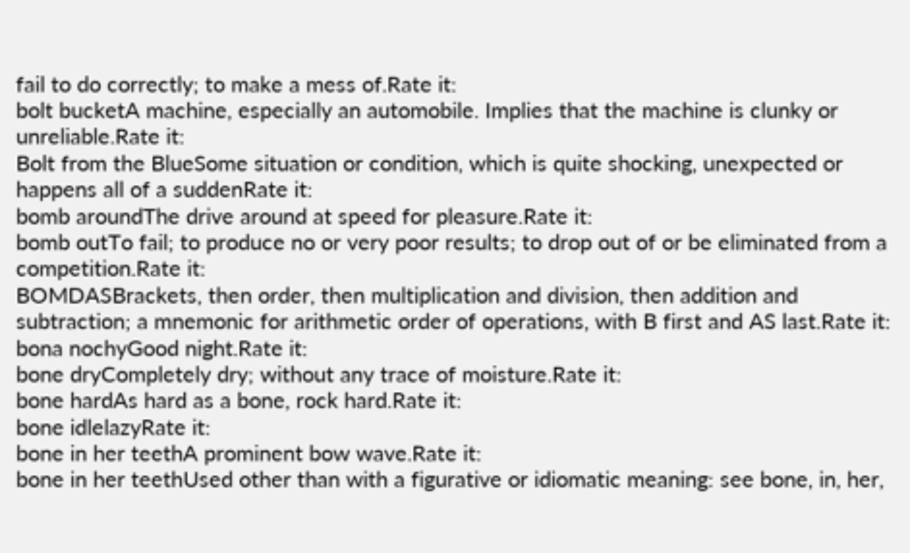fail to do correctly; to make a mess of.Rate it:
bolt bucketA machine, especially an automobile. Implies that the machine is clunky or unreliable.Rate it:
Bolt from the BlueSome situation or condition, which is quite shocking, unexpected or happens all of a suddenRate it:
bomb aroundThe drive around at speed for pleasure.Rate it:
bomb outTo fail; to produce no or very poor results; to drop out of or be eliminated from a competition.Rate it:
BOMDASBrackets, then order, then multiplication and division, then addition and subtraction; a mnemonic for arithmetic order of operations, with B first and AS last.Rate it:
bona nochyGood night.Rate it:
bone dryCompletely dry; without any trace of moisture.Rate it:
bone hardAs hard as a bone, rock hard.Rate it:
bone idlelazyRate it:
bone in her teethA prominent bow wave.Rate it:
bone in her teethUsed other than with a figurative or idiomatic meaning: see bone, in, her,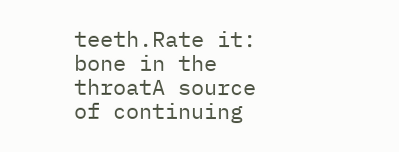teeth.Rate it:
bone in the throatA source of continuing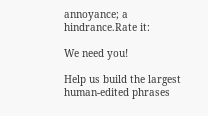annoyance; a hindrance.Rate it:

We need you!

Help us build the largest human-edited phrases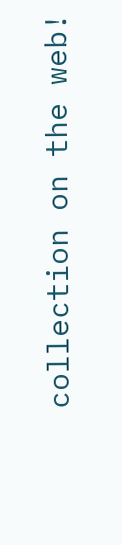collection on the web!